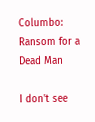Columbo: Ransom for a Dead Man

I don't see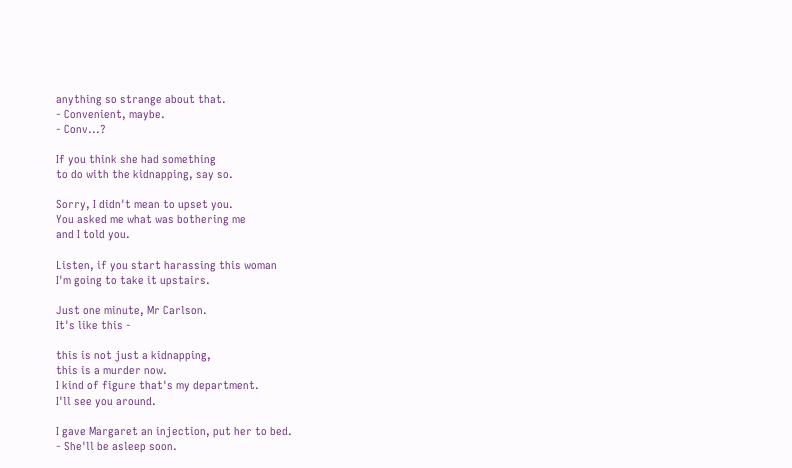anything so strange about that.
- Convenient, maybe.
- Conv...?

If you think she had something
to do with the kidnapping, say so.

Sorry, I didn't mean to upset you.
You asked me what was bothering me
and I told you.

Listen, if you start harassing this woman
I'm going to take it upstairs.

Just one minute, Mr Carlson.
It's like this -

this is not just a kidnapping,
this is a murder now.
I kind of figure that's my department.
I'll see you around.

I gave Margaret an injection, put her to bed.
- She'll be asleep soon.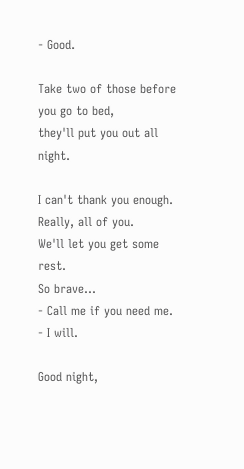- Good.

Take two of those before you go to bed,
they'll put you out all night.

I can't thank you enough. Really, all of you.
We'll let you get some rest.
So brave...
- Call me if you need me.
- I will.

Good night,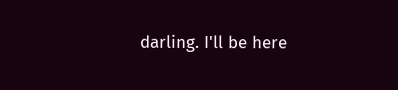darling. I'll be here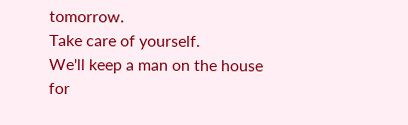tomorrow.
Take care of yourself.
We'll keep a man on the house
for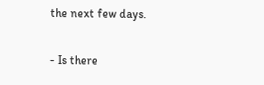the next few days.

- Is there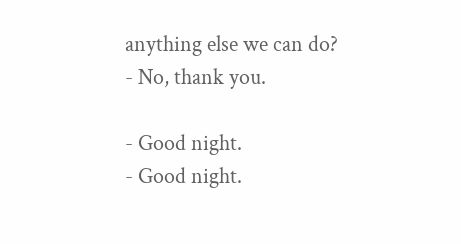anything else we can do?
- No, thank you.

- Good night.
- Good night.